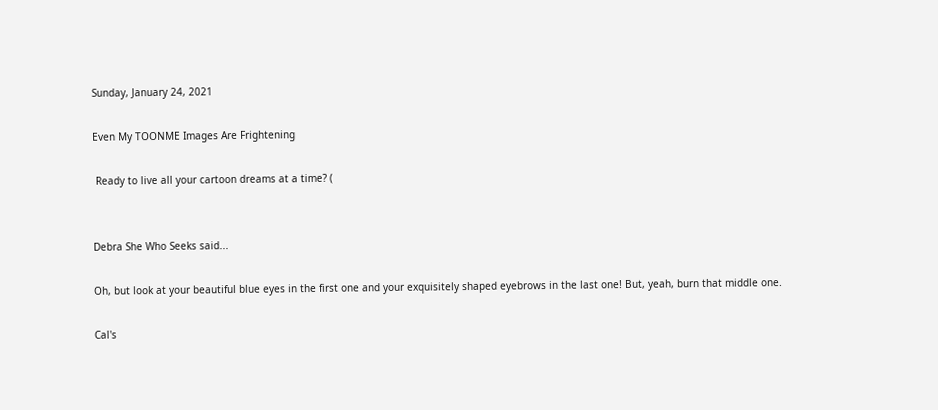Sunday, January 24, 2021

Even My TOONME Images Are Frightening

 Ready to live all your cartoon dreams at a time? (


Debra She Who Seeks said...

Oh, but look at your beautiful blue eyes in the first one and your exquisitely shaped eyebrows in the last one! But, yeah, burn that middle one.

Cal's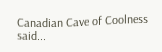Canadian Cave of Coolness said...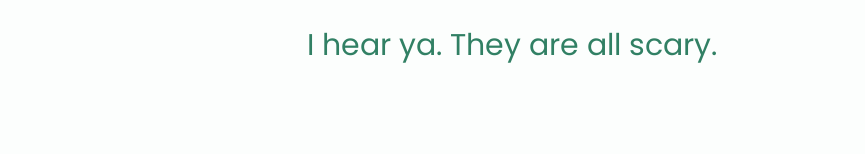I hear ya. They are all scary.